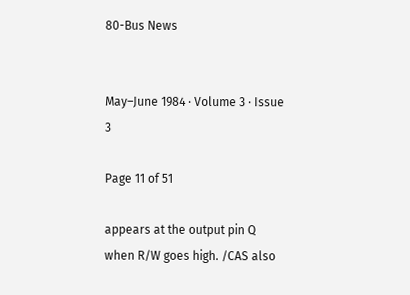80-Bus News


May–June 1984 · Volume 3 · Issue 3

Page 11 of 51

appears at the output pin Q when R/W goes high. /CAS also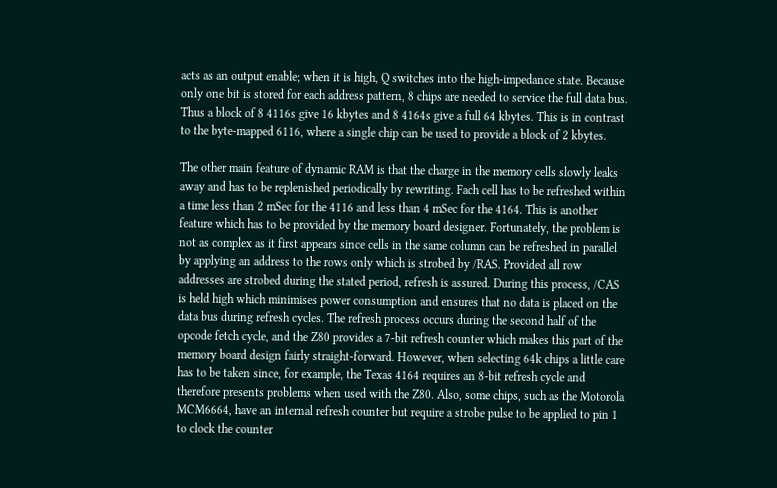acts as an output enable; when it is high, Q switches into the high-impedance state. Because only one bit is stored for each address pattern, 8 chips are needed to service the full data bus. Thus a block of 8 4116s give 16 kbytes and 8 4164s give a full 64 kbytes. This is in contrast to the byte-mapped 6116, where a single chip can be used to provide a block of 2 kbytes.

The other main feature of dynamic RAM is that the charge in the memory cells slowly leaks away and has to be replenished periodically by rewriting. Fach cell has to be refreshed within a time less than 2 mSec for the 4116 and less than 4 mSec for the 4164. This is another feature which has to be provided by the memory board designer. Fortunately, the problem is not as complex as it first appears since cells in the same column can be refreshed in parallel by applying an address to the rows only which is strobed by /RAS. Provided all row addresses are strobed during the stated period, refresh is assured. During this process, /CAS is held high which minimises power consumption and ensures that no data is placed on the data bus during refresh cycles. The refresh process occurs during the second half of the opcode fetch cycle, and the Z80 provides a 7-bit refresh counter which makes this part of the memory board design fairly straight-forward. However, when selecting 64k chips a little care has to be taken since, for example, the Texas 4164 requires an 8-bit refresh cycle and therefore presents problems when used with the Z80. Also, some chips, such as the Motorola MCM6664, have an internal refresh counter but require a strobe pulse to be applied to pin 1 to clock the counter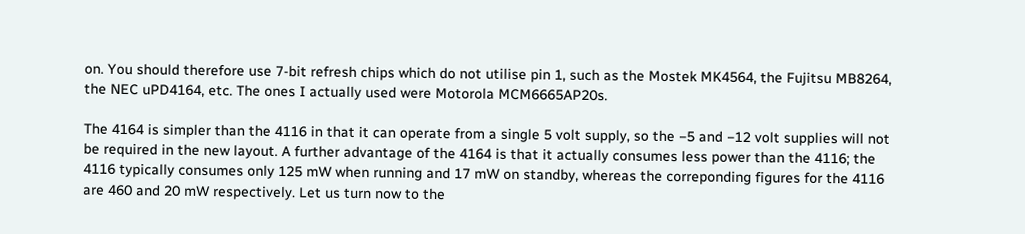on. You should therefore use 7-bit refresh chips which do not utilise pin 1, such as the Mostek MK4564, the Fujitsu MB8264, the NEC uPD4164, etc. The ones I actually used were Motorola MCM6665AP20s.

The 4164 is simpler than the 4116 in that it can operate from a single 5 volt supply, so the −5 and −12 volt supplies will not be required in the new layout. A further advantage of the 4164 is that it actually consumes less power than the 4116; the 4116 typically consumes only 125 mW when running and 17 mW on standby, whereas the correponding figures for the 4116 are 460 and 20 mW respectively. Let us turn now to the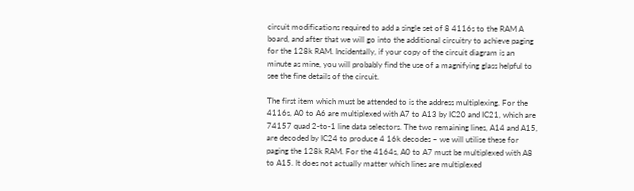circuit modifications required to add a single set of 8 4116s to the RAM A board, and after that we will go into the additional circuitry to achieve paging for the 128k RAM. Incidentally, if your copy of the circuit diagram is an minute as mine, you will probably find the use of a magnifying glass helpful to see the fine details of the circuit.

The first item which must be attended to is the address multiplexing. For the 4116s, A0 to A6 are multiplexed with A7 to A13 by IC20 and IC21, which are 74157 quad 2-to-1 line data selectors. The two remaining lines, A14 and A15, are decoded by IC24 to produce 4 16k decodes – we will utilise these for paging the 128k RAM. For the 4164s, A0 to A7 must be multiplexed with A8 to A15. It does not actually matter which lines are multiplexed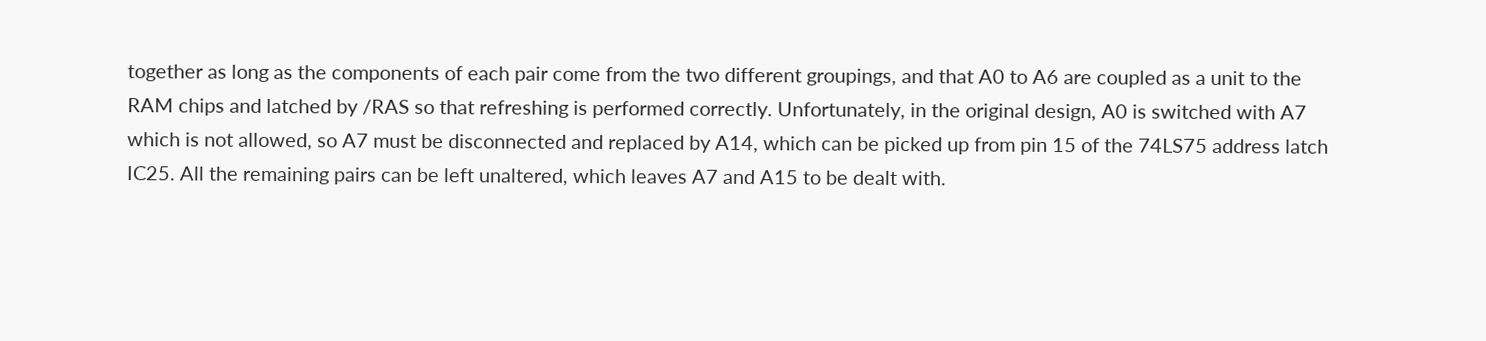together as long as the components of each pair come from the two different groupings, and that A0 to A6 are coupled as a unit to the RAM chips and latched by /RAS so that refreshing is performed correctly. Unfortunately, in the original design, A0 is switched with A7 which is not allowed, so A7 must be disconnected and replaced by A14, which can be picked up from pin 15 of the 74LS75 address latch IC25. All the remaining pairs can be left unaltered, which leaves A7 and A15 to be dealt with.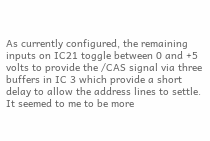As currently configured, the remaining inputs on IC21 toggle between 0 and +5 volts to provide the /CAS signal via three buffers in IC 3 which provide a short delay to allow the address lines to settle. It seemed to me to be more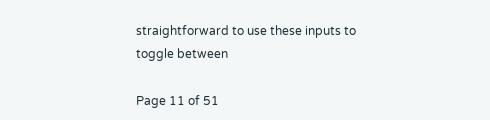straightforward to use these inputs to toggle between

Page 11 of 51